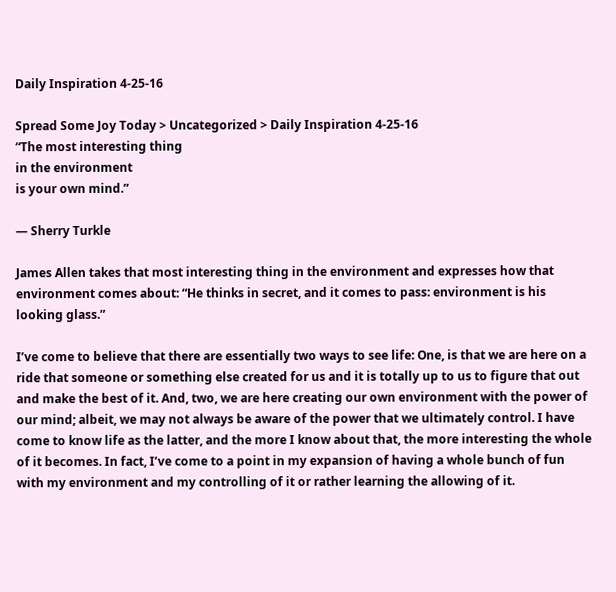Daily Inspiration 4-25-16

Spread Some Joy Today > Uncategorized > Daily Inspiration 4-25-16
“The most interesting thing
in the environment
is your own mind.”

— Sherry Turkle

James Allen takes that most interesting thing in the environment and expresses how that environment comes about: “He thinks in secret, and it comes to pass: environment is his looking glass.”

I’ve come to believe that there are essentially two ways to see life: One, is that we are here on a ride that someone or something else created for us and it is totally up to us to figure that out and make the best of it. And, two, we are here creating our own environment with the power of our mind; albeit, we may not always be aware of the power that we ultimately control. I have come to know life as the latter, and the more I know about that, the more interesting the whole of it becomes. In fact, I’ve come to a point in my expansion of having a whole bunch of fun with my environment and my controlling of it or rather learning the allowing of it.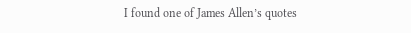I found one of James Allen’s quotes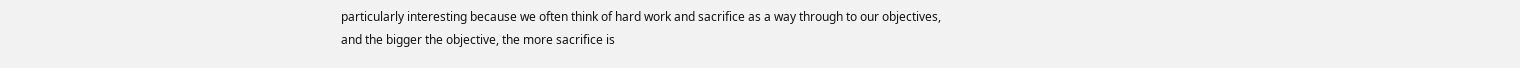particularly interesting because we often think of hard work and sacrifice as a way through to our objectives, and the bigger the objective, the more sacrifice is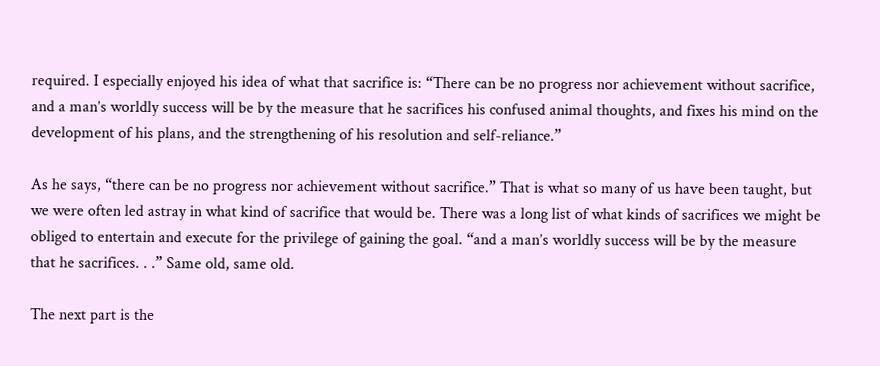required. I especially enjoyed his idea of what that sacrifice is: “There can be no progress nor achievement without sacrifice, and a man’s worldly success will be by the measure that he sacrifices his confused animal thoughts, and fixes his mind on the development of his plans, and the strengthening of his resolution and self-reliance.”

As he says, “there can be no progress nor achievement without sacrifice.” That is what so many of us have been taught, but we were often led astray in what kind of sacrifice that would be. There was a long list of what kinds of sacrifices we might be obliged to entertain and execute for the privilege of gaining the goal. “and a man’s worldly success will be by the measure that he sacrifices. . .” Same old, same old.

The next part is the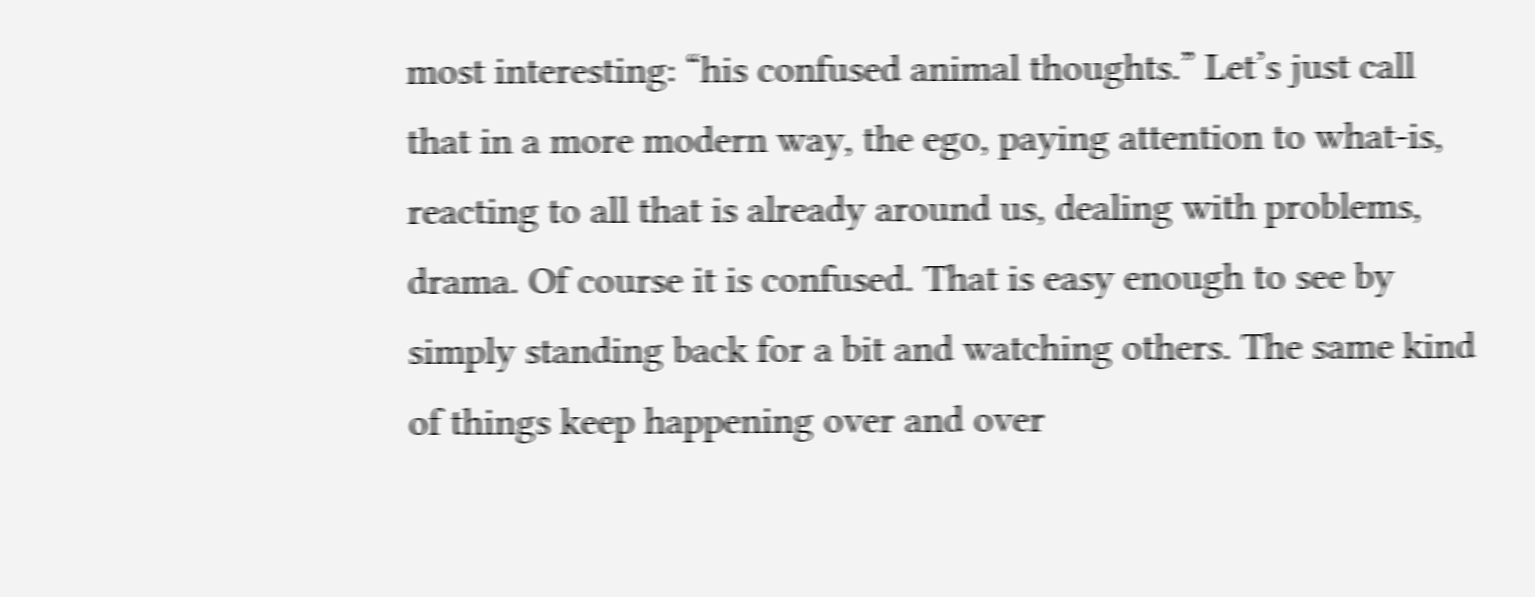most interesting: “his confused animal thoughts.” Let’s just call that in a more modern way, the ego, paying attention to what-is, reacting to all that is already around us, dealing with problems, drama. Of course it is confused. That is easy enough to see by simply standing back for a bit and watching others. The same kind of things keep happening over and over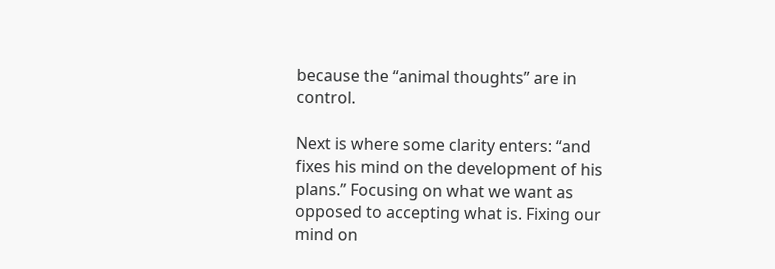because the “animal thoughts” are in control.

Next is where some clarity enters: “and fixes his mind on the development of his plans.” Focusing on what we want as opposed to accepting what is. Fixing our mind on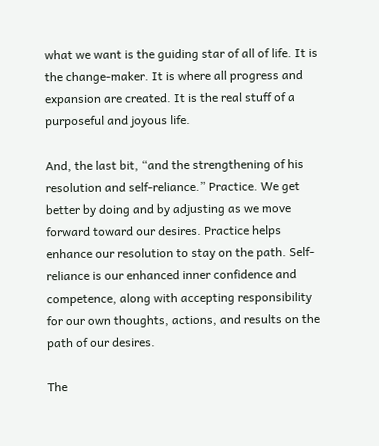what we want is the guiding star of all of life. It is the change-maker. It is where all progress and expansion are created. It is the real stuff of a purposeful and joyous life.

And, the last bit, “and the strengthening of his resolution and self-reliance.” Practice. We get better by doing and by adjusting as we move forward toward our desires. Practice helps enhance our resolution to stay on the path. Self-reliance is our enhanced inner confidence and competence, along with accepting responsibility for our own thoughts, actions, and results on the path of our desires.

The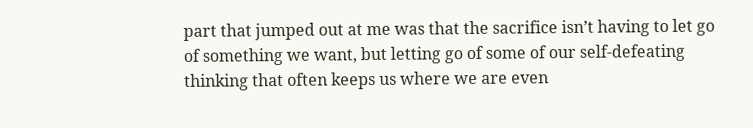part that jumped out at me was that the sacrifice isn’t having to let go of something we want, but letting go of some of our self-defeating thinking that often keeps us where we are even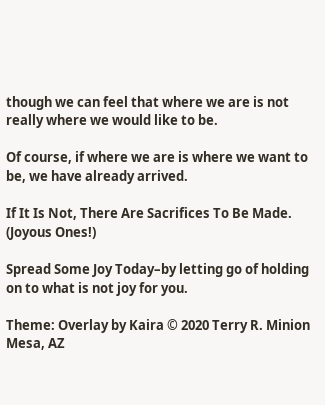though we can feel that where we are is not really where we would like to be.

Of course, if where we are is where we want to be, we have already arrived.

If It Is Not, There Are Sacrifices To Be Made. (Joyous Ones!)

Spread Some Joy Today–by letting go of holding on to what is not joy for you.

Theme: Overlay by Kaira © 2020 Terry R. Minion
Mesa, AZ